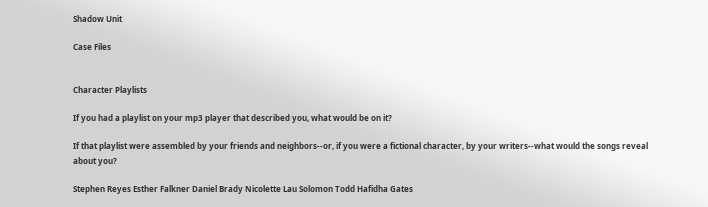Shadow Unit

Case Files


Character Playlists

If you had a playlist on your mp3 player that described you, what would be on it?

If that playlist were assembled by your friends and neighbors--or, if you were a fictional character, by your writers--what would the songs reveal about you?

Stephen Reyes Esther Falkner Daniel Brady Nicolette Lau Solomon Todd Hafidha Gates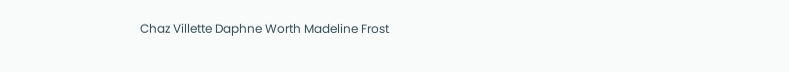Chaz Villette Daphne Worth Madeline Frost